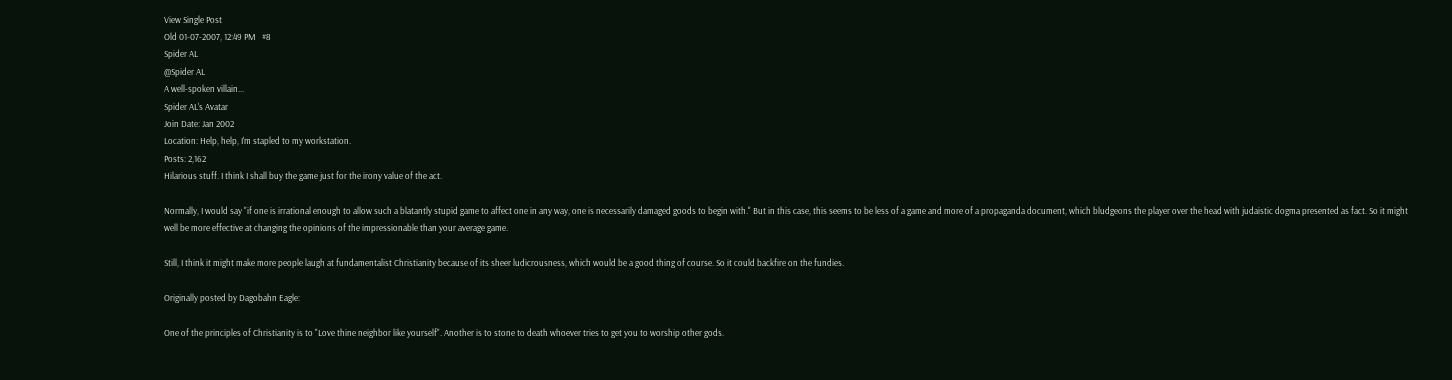View Single Post
Old 01-07-2007, 12:49 PM   #8
Spider AL
@Spider AL
A well-spoken villain...
Spider AL's Avatar
Join Date: Jan 2002
Location: Help, help, I'm stapled to my workstation.
Posts: 2,162
Hilarious stuff. I think I shall buy the game just for the irony value of the act.

Normally, I would say "if one is irrational enough to allow such a blatantly stupid game to affect one in any way, one is necessarily damaged goods to begin with." But in this case, this seems to be less of a game and more of a propaganda document, which bludgeons the player over the head with judaistic dogma presented as fact. So it might well be more effective at changing the opinions of the impressionable than your average game.

Still, I think it might make more people laugh at fundamentalist Christianity because of its sheer ludicrousness, which would be a good thing of course. So it could backfire on the fundies.

Originally posted by Dagobahn Eagle:

One of the principles of Christianity is to "Love thine neighbor like yourself". Another is to stone to death whoever tries to get you to worship other gods.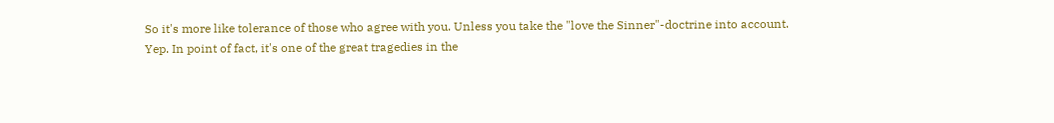So it's more like tolerance of those who agree with you. Unless you take the "love the Sinner"-doctrine into account.
Yep. In point of fact, it's one of the great tragedies in the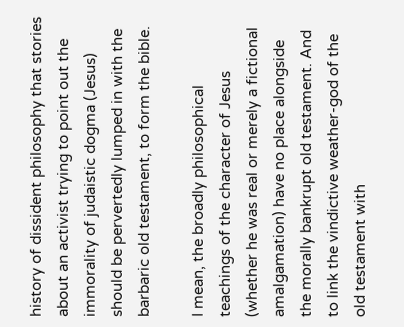history of dissident philosophy that stories about an activist trying to point out the immorality of judaistic dogma (Jesus) should be pervertedly lumped in with the barbaric old testament, to form the bible.

I mean, the broadly philosophical teachings of the character of Jesus (whether he was real or merely a fictional amalgamation) have no place alongside the morally bankrupt old testament. And to link the vindictive weather-god of the old testament with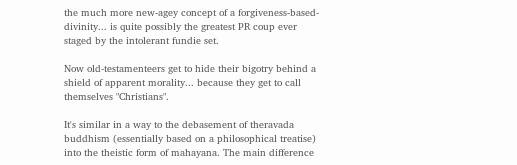the much more new-agey concept of a forgiveness-based-divinity... is quite possibly the greatest PR coup ever staged by the intolerant fundie set.

Now old-testamenteers get to hide their bigotry behind a shield of apparent morality... because they get to call themselves "Christians".

It's similar in a way to the debasement of theravada buddhism (essentially based on a philosophical treatise) into the theistic form of mahayana. The main difference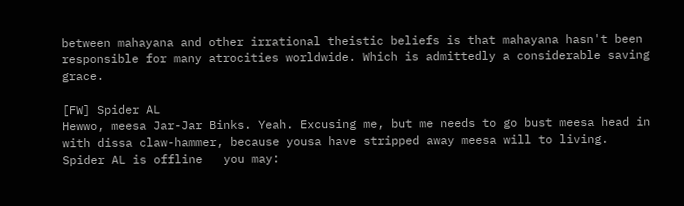between mahayana and other irrational theistic beliefs is that mahayana hasn't been responsible for many atrocities worldwide. Which is admittedly a considerable saving grace.

[FW] Spider AL
Hewwo, meesa Jar-Jar Binks. Yeah. Excusing me, but me needs to go bust meesa head in with dissa claw-hammer, because yousa have stripped away meesa will to living.
Spider AL is offline   you may: